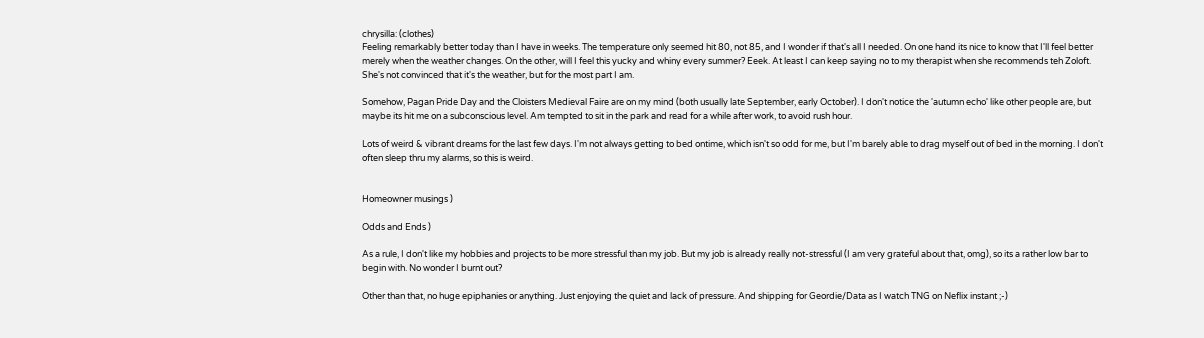chrysilla: (clothes)
Feeling remarkably better today than I have in weeks. The temperature only seemed hit 80, not 85, and I wonder if that's all I needed. On one hand its nice to know that I'll feel better merely when the weather changes. On the other, will I feel this yucky and whiny every summer? Eeek. At least I can keep saying no to my therapist when she recommends teh Zoloft. She's not convinced that it's the weather, but for the most part I am.

Somehow, Pagan Pride Day and the Cloisters Medieval Faire are on my mind (both usually late September, early October). I don't notice the 'autumn echo' like other people are, but maybe its hit me on a subconscious level. Am tempted to sit in the park and read for a while after work, to avoid rush hour.

Lots of weird & vibrant dreams for the last few days. I'm not always getting to bed ontime, which isn't so odd for me, but I'm barely able to drag myself out of bed in the morning. I don't often sleep thru my alarms, so this is weird.


Homeowner musings )

Odds and Ends )

As a rule, I don't like my hobbies and projects to be more stressful than my job. But my job is already really not-stressful (I am very grateful about that, omg), so its a rather low bar to begin with. No wonder I burnt out?

Other than that, no huge epiphanies or anything. Just enjoying the quiet and lack of pressure. And shipping for Geordie/Data as I watch TNG on Neflix instant ;-)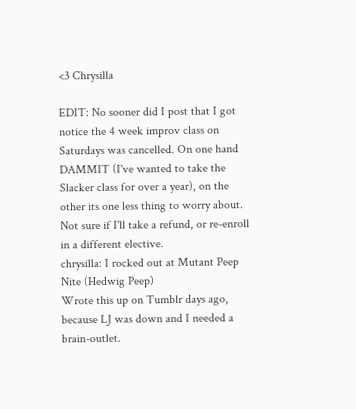<3 Chrysilla

EDIT: No sooner did I post that I got notice the 4 week improv class on Saturdays was cancelled. On one hand DAMMIT (I've wanted to take the Slacker class for over a year), on the other its one less thing to worry about. Not sure if I'll take a refund, or re-enroll in a different elective.
chrysilla: I rocked out at Mutant Peep Nite (Hedwig Peep)
Wrote this up on Tumblr days ago, because LJ was down and I needed a brain-outlet.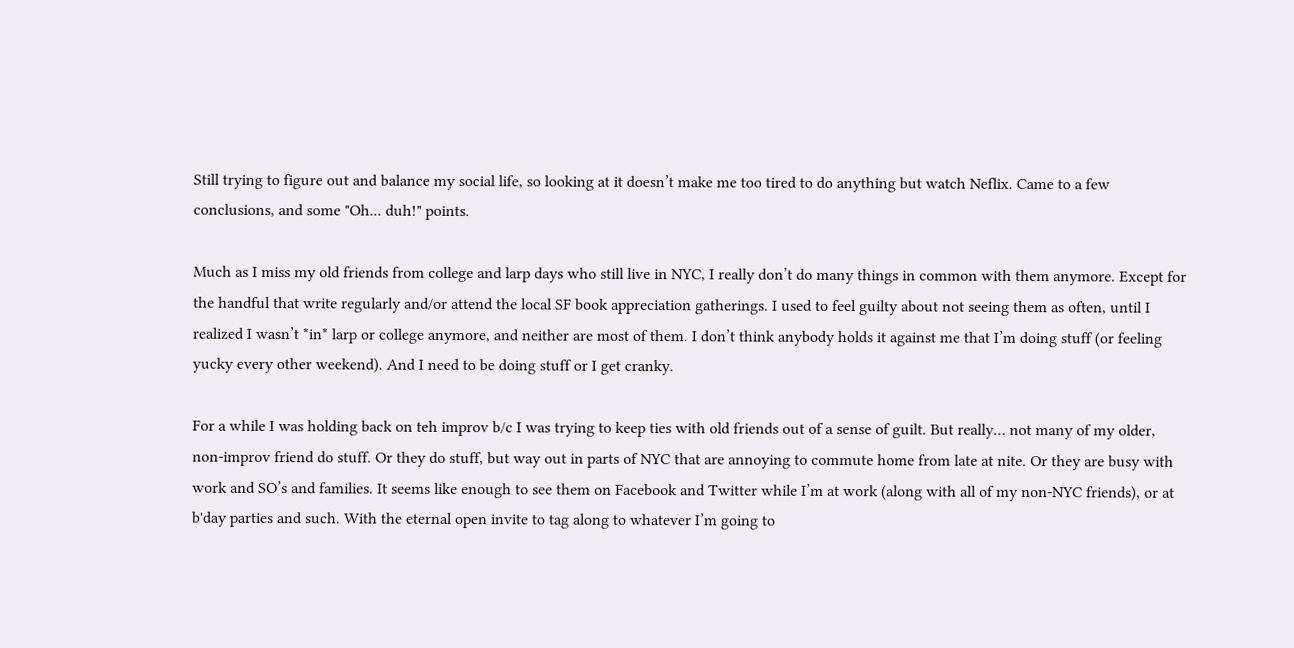Still trying to figure out and balance my social life, so looking at it doesn’t make me too tired to do anything but watch Neflix. Came to a few conclusions, and some "Oh... duh!" points.

Much as I miss my old friends from college and larp days who still live in NYC, I really don’t do many things in common with them anymore. Except for the handful that write regularly and/or attend the local SF book appreciation gatherings. I used to feel guilty about not seeing them as often, until I realized I wasn’t *in* larp or college anymore, and neither are most of them. I don’t think anybody holds it against me that I’m doing stuff (or feeling yucky every other weekend). And I need to be doing stuff or I get cranky.

For a while I was holding back on teh improv b/c I was trying to keep ties with old friends out of a sense of guilt. But really… not many of my older, non-improv friend do stuff. Or they do stuff, but way out in parts of NYC that are annoying to commute home from late at nite. Or they are busy with work and SO’s and families. It seems like enough to see them on Facebook and Twitter while I’m at work (along with all of my non-NYC friends), or at b'day parties and such. With the eternal open invite to tag along to whatever I’m going to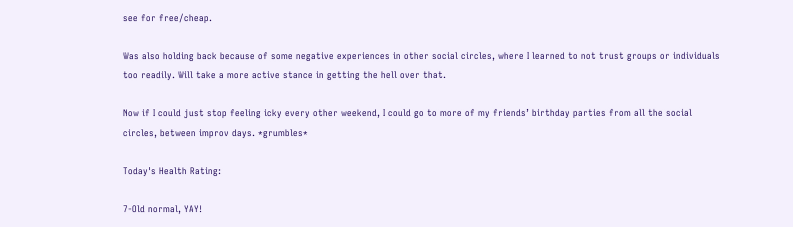see for free/cheap.

Was also holding back because of some negative experiences in other social circles, where I learned to not trust groups or individuals too readily. Will take a more active stance in getting the hell over that.

Now if I could just stop feeling icky every other weekend, I could go to more of my friends’ birthday parties from all the social circles, between improv days. *grumbles*

Today's Health Rating:

7-Old normal, YAY!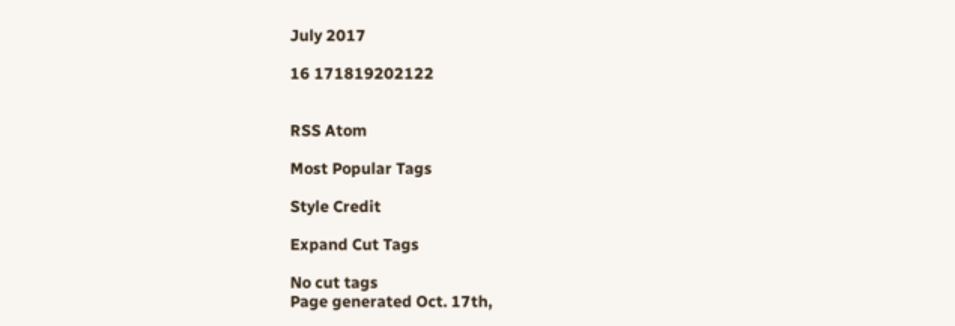July 2017

16 171819202122


RSS Atom

Most Popular Tags

Style Credit

Expand Cut Tags

No cut tags
Page generated Oct. 17th,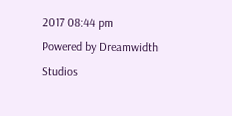2017 08:44 pm
Powered by Dreamwidth Studios